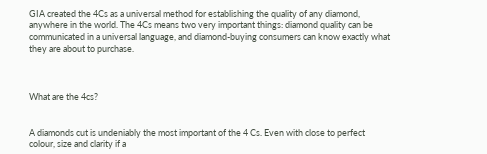GIA created the 4Cs as a universal method for establishing the quality of any diamond, anywhere in the world. The 4Cs means two very important things: diamond quality can be communicated in a universal language, and diamond-buying consumers can know exactly what they are about to purchase.



What are the 4cs?


A diamonds cut is undeniably the most important of the 4 Cs. Even with close to perfect colour, size and clarity if a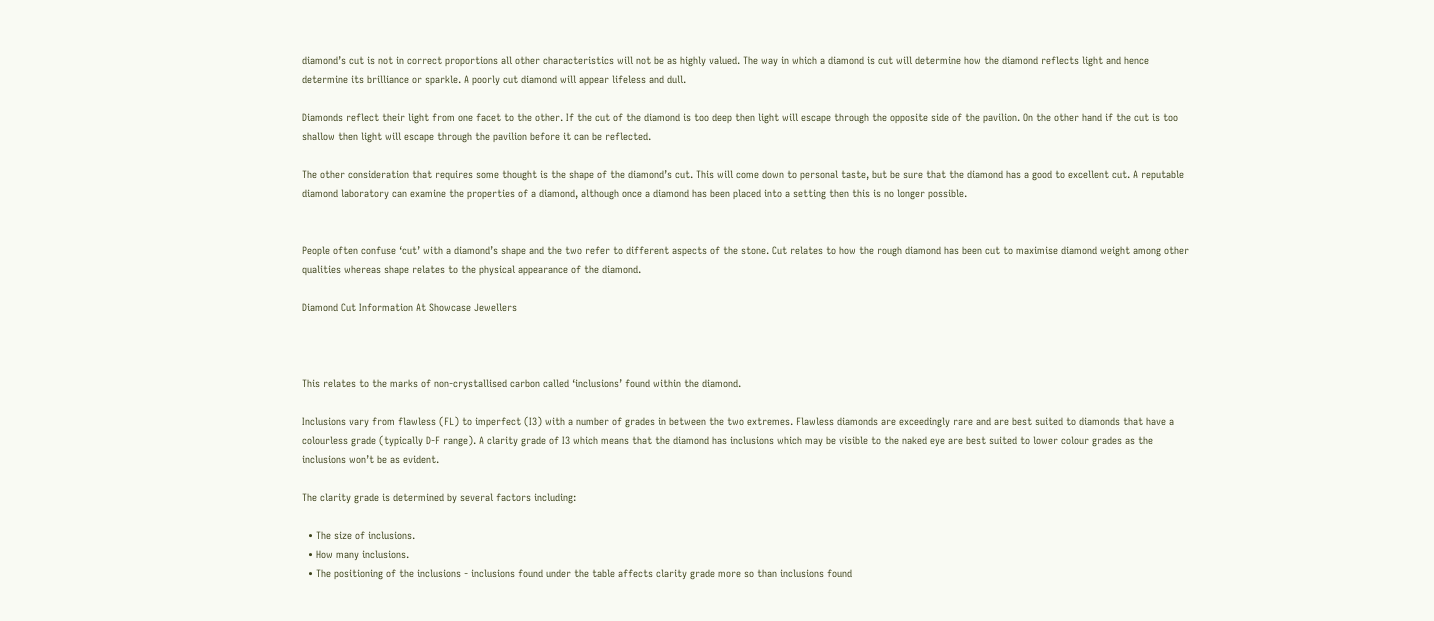diamond’s cut is not in correct proportions all other characteristics will not be as highly valued. The way in which a diamond is cut will determine how the diamond reflects light and hence determine its brilliance or sparkle. A poorly cut diamond will appear lifeless and dull.

Diamonds reflect their light from one facet to the other. If the cut of the diamond is too deep then light will escape through the opposite side of the pavilion. On the other hand if the cut is too shallow then light will escape through the pavilion before it can be reflected.

The other consideration that requires some thought is the shape of the diamond’s cut. This will come down to personal taste, but be sure that the diamond has a good to excellent cut. A reputable diamond laboratory can examine the properties of a diamond, although once a diamond has been placed into a setting then this is no longer possible.


People often confuse ‘cut’ with a diamond’s shape and the two refer to different aspects of the stone. Cut relates to how the rough diamond has been cut to maximise diamond weight among other qualities whereas shape relates to the physical appearance of the diamond.

Diamond Cut Information At Showcase Jewellers



This relates to the marks of non-crystallised carbon called ‘inclusions’ found within the diamond.

Inclusions vary from flawless (FL) to imperfect (I3) with a number of grades in between the two extremes. Flawless diamonds are exceedingly rare and are best suited to diamonds that have a colourless grade (typically D-F range). A clarity grade of I3 which means that the diamond has inclusions which may be visible to the naked eye are best suited to lower colour grades as the inclusions won’t be as evident.

The clarity grade is determined by several factors including:

  • The size of inclusions.
  • How many inclusions.
  • The positioning of the inclusions - inclusions found under the table affects clarity grade more so than inclusions found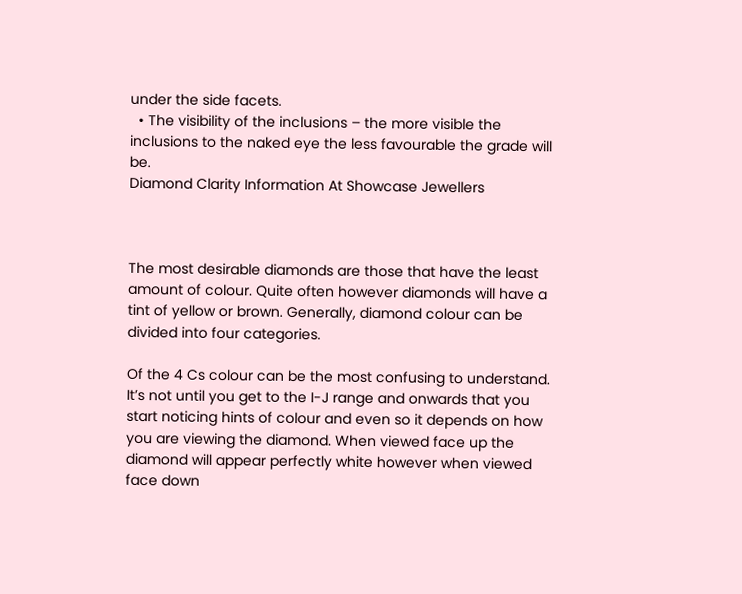under the side facets.
  • The visibility of the inclusions – the more visible the inclusions to the naked eye the less favourable the grade will be.
Diamond Clarity Information At Showcase Jewellers



The most desirable diamonds are those that have the least amount of colour. Quite often however diamonds will have a tint of yellow or brown. Generally, diamond colour can be divided into four categories.

Of the 4 Cs colour can be the most confusing to understand. It’s not until you get to the I-J range and onwards that you start noticing hints of colour and even so it depends on how you are viewing the diamond. When viewed face up the diamond will appear perfectly white however when viewed face down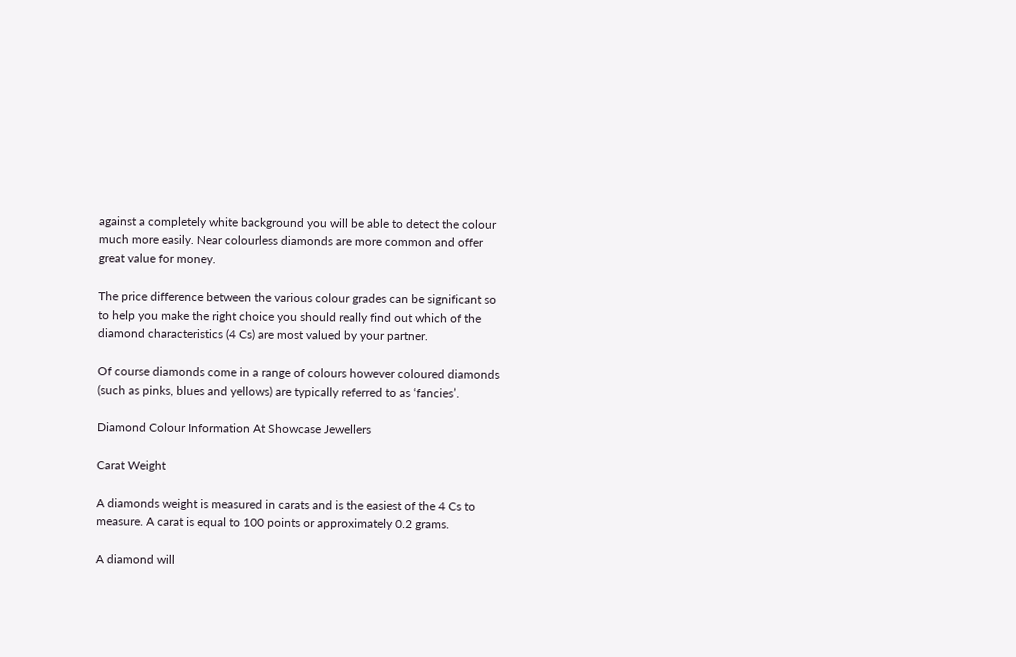against a completely white background you will be able to detect the colour much more easily. Near colourless diamonds are more common and offer great value for money.

The price difference between the various colour grades can be significant so to help you make the right choice you should really find out which of the diamond characteristics (4 Cs) are most valued by your partner.

Of course diamonds come in a range of colours however coloured diamonds (such as pinks, blues and yellows) are typically referred to as ‘fancies’.

Diamond Colour Information At Showcase Jewellers

Carat Weight

A diamonds weight is measured in carats and is the easiest of the 4 Cs to measure. A carat is equal to 100 points or approximately 0.2 grams.

A diamond will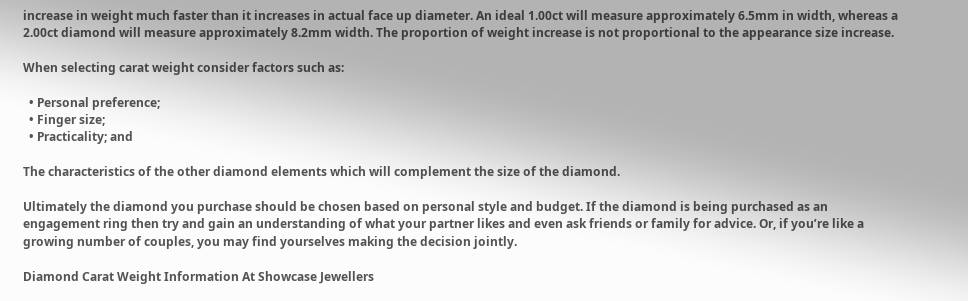increase in weight much faster than it increases in actual face up diameter. An ideal 1.00ct will measure approximately 6.5mm in width, whereas a 2.00ct diamond will measure approximately 8.2mm width. The proportion of weight increase is not proportional to the appearance size increase.

When selecting carat weight consider factors such as:

  • Personal preference;
  • Finger size;
  • Practicality; and

The characteristics of the other diamond elements which will complement the size of the diamond.

Ultimately the diamond you purchase should be chosen based on personal style and budget. If the diamond is being purchased as an engagement ring then try and gain an understanding of what your partner likes and even ask friends or family for advice. Or, if you’re like a growing number of couples, you may find yourselves making the decision jointly.

Diamond Carat Weight Information At Showcase Jewellers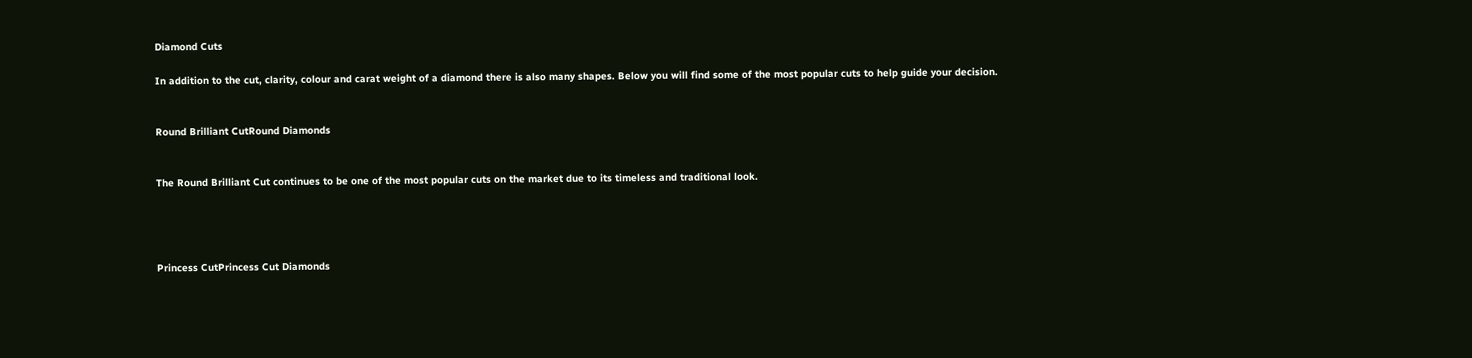Diamond Cuts

In addition to the cut, clarity, colour and carat weight of a diamond there is also many shapes. Below you will find some of the most popular cuts to help guide your decision.


Round Brilliant CutRound Diamonds


The Round Brilliant Cut continues to be one of the most popular cuts on the market due to its timeless and traditional look.




Princess CutPrincess Cut Diamonds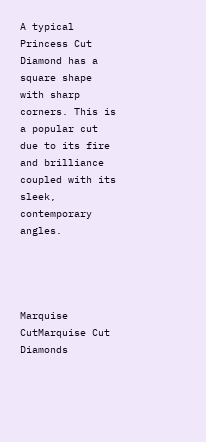A typical Princess Cut Diamond has a square shape with sharp corners. This is a popular cut due to its fire and brilliance coupled with its sleek, contemporary angles.




Marquise CutMarquise Cut Diamonds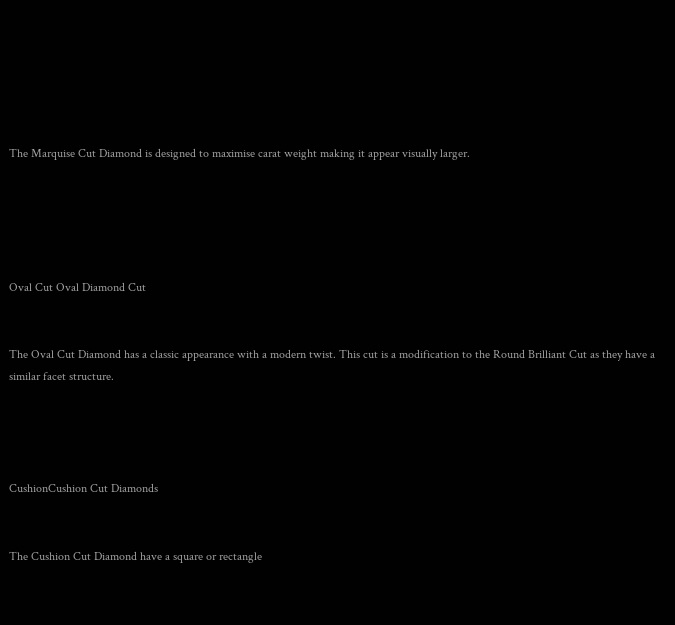The Marquise Cut Diamond is designed to maximise carat weight making it appear visually larger.





Oval Cut Oval Diamond Cut


The Oval Cut Diamond has a classic appearance with a modern twist. This cut is a modification to the Round Brilliant Cut as they have a similar facet structure.




CushionCushion Cut Diamonds


The Cushion Cut Diamond have a square or rectangle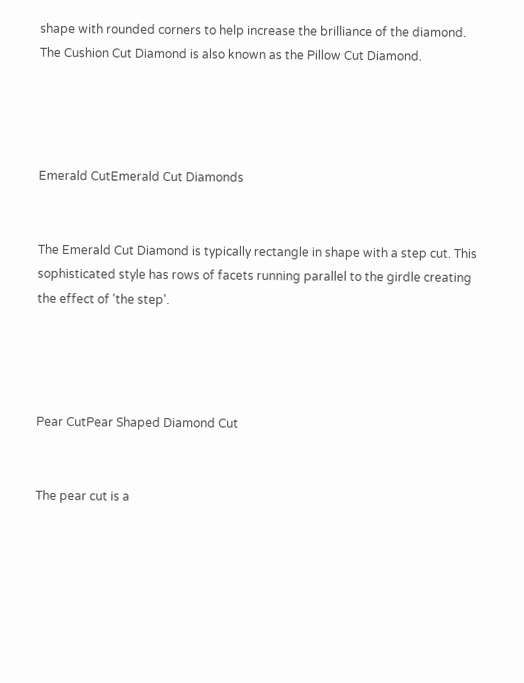shape with rounded corners to help increase the brilliance of the diamond. The Cushion Cut Diamond is also known as the Pillow Cut Diamond.




Emerald CutEmerald Cut Diamonds


The Emerald Cut Diamond is typically rectangle in shape with a step cut. This sophisticated style has rows of facets running parallel to the girdle creating the effect of 'the step'.




Pear CutPear Shaped Diamond Cut


The pear cut is a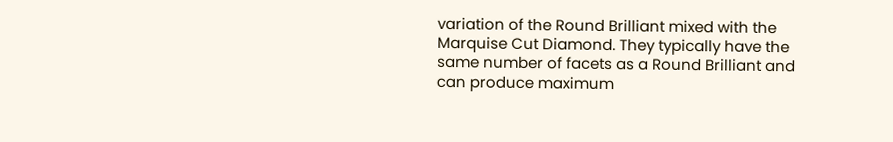variation of the Round Brilliant mixed with the Marquise Cut Diamond. They typically have the same number of facets as a Round Brilliant and can produce maximum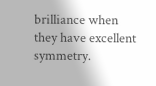brilliance when they have excellent symmetry.